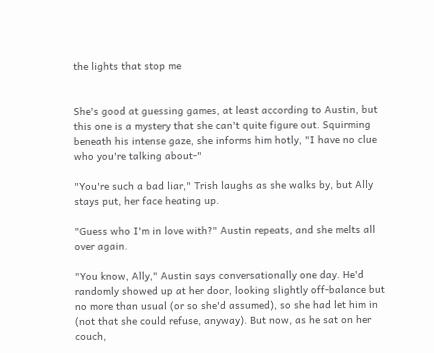the lights that stop me


She's good at guessing games, at least according to Austin, but this one is a mystery that she can't quite figure out. Squirming beneath his intense gaze, she informs him hotly, "I have no clue who you're talking about-"

"You're such a bad liar," Trish laughs as she walks by, but Ally stays put, her face heating up.

"Guess who I'm in love with?" Austin repeats, and she melts all over again.

"You know, Ally," Austin says conversationally one day. He'd randomly showed up at her door, looking slightly off-balance but no more than usual (or so she'd assumed), so she had let him in (not that she could refuse, anyway). But now, as he sat on her couch,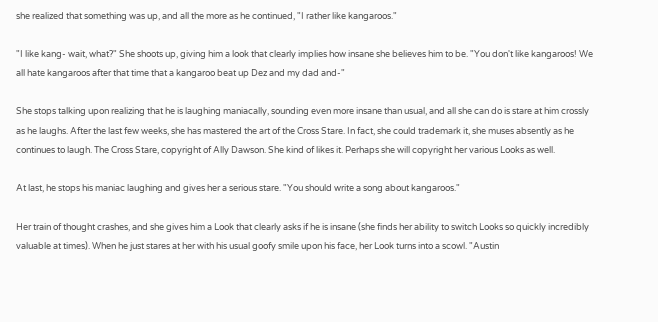she realized that something was up, and all the more as he continued, "I rather like kangaroos."

"I like kang- wait, what?" She shoots up, giving him a look that clearly implies how insane she believes him to be. "You don't like kangaroos! We all hate kangaroos after that time that a kangaroo beat up Dez and my dad and-"

She stops talking upon realizing that he is laughing maniacally, sounding even more insane than usual, and all she can do is stare at him crossly as he laughs. After the last few weeks, she has mastered the art of the Cross Stare. In fact, she could trademark it, she muses absently as he continues to laugh. The Cross Stare, copyright of Ally Dawson. She kind of likes it. Perhaps she will copyright her various Looks as well.

At last, he stops his maniac laughing and gives her a serious stare. "You should write a song about kangaroos."

Her train of thought crashes, and she gives him a Look that clearly asks if he is insane (she finds her ability to switch Looks so quickly incredibly valuable at times). When he just stares at her with his usual goofy smile upon his face, her Look turns into a scowl. "Austin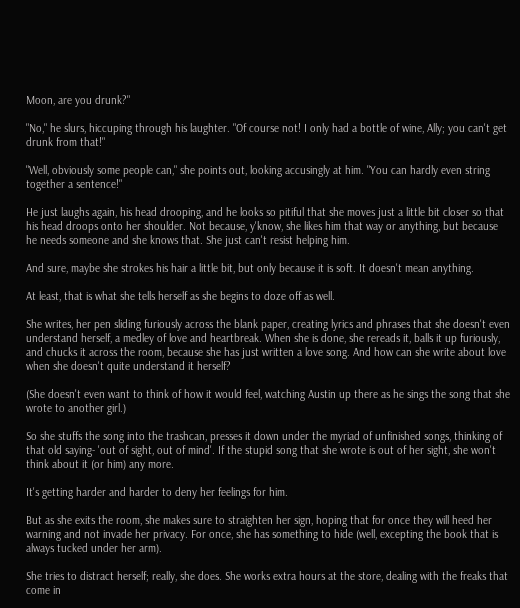Moon, are you drunk?"

"No," he slurs, hiccuping through his laughter. "Of course not! I only had a bottle of wine, Ally; you can't get drunk from that!"

"Well, obviously some people can," she points out, looking accusingly at him. "You can hardly even string together a sentence!"

He just laughs again, his head drooping, and he looks so pitiful that she moves just a little bit closer so that his head droops onto her shoulder. Not because, y'know, she likes him that way or anything, but because he needs someone and she knows that. She just can't resist helping him.

And sure, maybe she strokes his hair a little bit, but only because it is soft. It doesn't mean anything.

At least, that is what she tells herself as she begins to doze off as well.

She writes, her pen sliding furiously across the blank paper, creating lyrics and phrases that she doesn't even understand herself, a medley of love and heartbreak. When she is done, she rereads it, balls it up furiously, and chucks it across the room, because she has just written a love song. And how can she write about love when she doesn't quite understand it herself?

(She doesn't even want to think of how it would feel, watching Austin up there as he sings the song that she wrote to another girl.)

So she stuffs the song into the trashcan, presses it down under the myriad of unfinished songs, thinking of that old saying- 'out of sight, out of mind'. If the stupid song that she wrote is out of her sight, she won't think about it (or him) any more.

It's getting harder and harder to deny her feelings for him.

But as she exits the room, she makes sure to straighten her sign, hoping that for once they will heed her warning and not invade her privacy. For once, she has something to hide (well, excepting the book that is always tucked under her arm).

She tries to distract herself; really, she does. She works extra hours at the store, dealing with the freaks that come in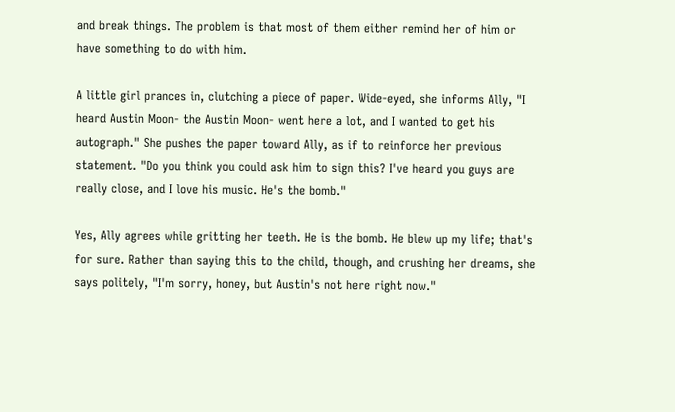and break things. The problem is that most of them either remind her of him or have something to do with him.

A little girl prances in, clutching a piece of paper. Wide-eyed, she informs Ally, "I heard Austin Moon- the Austin Moon- went here a lot, and I wanted to get his autograph." She pushes the paper toward Ally, as if to reinforce her previous statement. "Do you think you could ask him to sign this? I've heard you guys are really close, and I love his music. He's the bomb."

Yes, Ally agrees while gritting her teeth. He is the bomb. He blew up my life; that's for sure. Rather than saying this to the child, though, and crushing her dreams, she says politely, "I'm sorry, honey, but Austin's not here right now."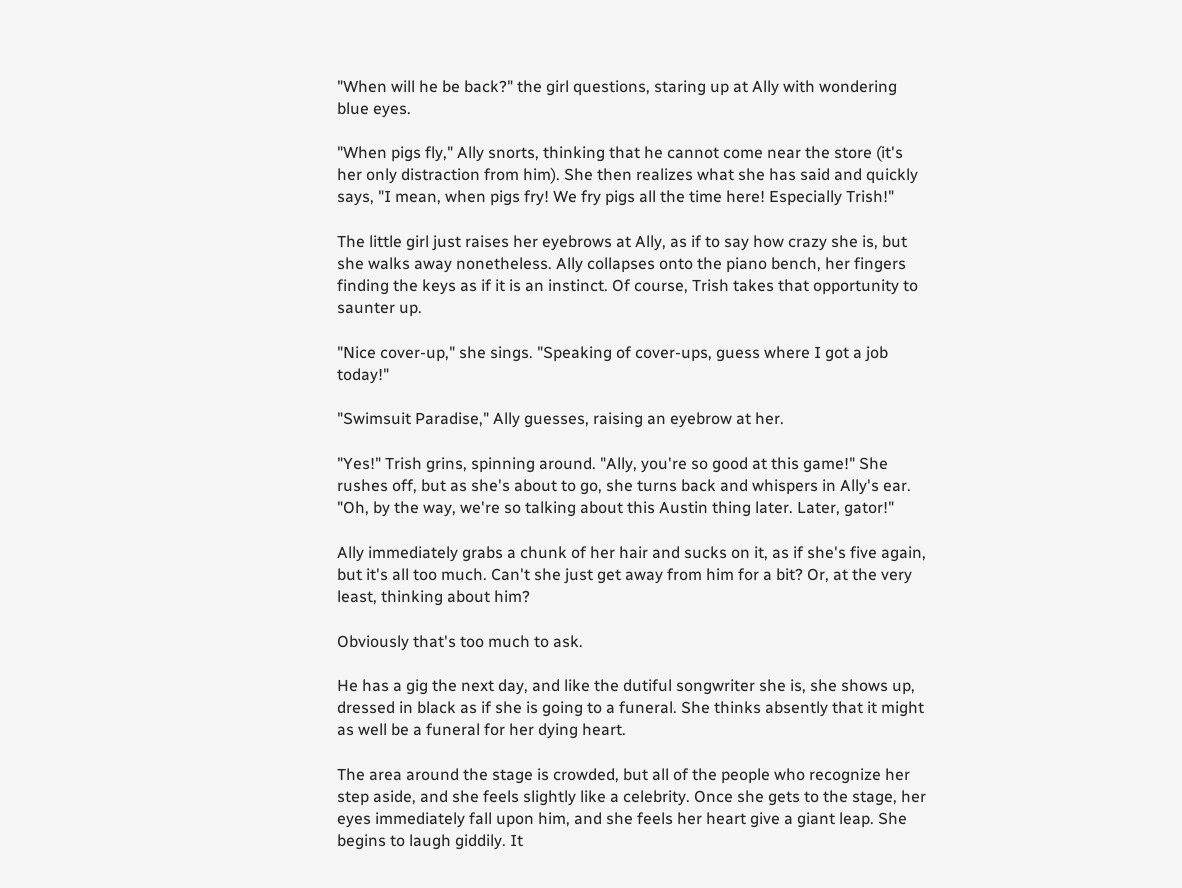"When will he be back?" the girl questions, staring up at Ally with wondering blue eyes.

"When pigs fly," Ally snorts, thinking that he cannot come near the store (it's her only distraction from him). She then realizes what she has said and quickly says, "I mean, when pigs fry! We fry pigs all the time here! Especially Trish!"

The little girl just raises her eyebrows at Ally, as if to say how crazy she is, but she walks away nonetheless. Ally collapses onto the piano bench, her fingers finding the keys as if it is an instinct. Of course, Trish takes that opportunity to saunter up.

"Nice cover-up," she sings. "Speaking of cover-ups, guess where I got a job today!"

"Swimsuit Paradise," Ally guesses, raising an eyebrow at her.

"Yes!" Trish grins, spinning around. "Ally, you're so good at this game!" She rushes off, but as she's about to go, she turns back and whispers in Ally's ear. "Oh, by the way, we're so talking about this Austin thing later. Later, gator!"

Ally immediately grabs a chunk of her hair and sucks on it, as if she's five again, but it's all too much. Can't she just get away from him for a bit? Or, at the very least, thinking about him?

Obviously that's too much to ask.

He has a gig the next day, and like the dutiful songwriter she is, she shows up, dressed in black as if she is going to a funeral. She thinks absently that it might as well be a funeral for her dying heart.

The area around the stage is crowded, but all of the people who recognize her step aside, and she feels slightly like a celebrity. Once she gets to the stage, her eyes immediately fall upon him, and she feels her heart give a giant leap. She begins to laugh giddily. It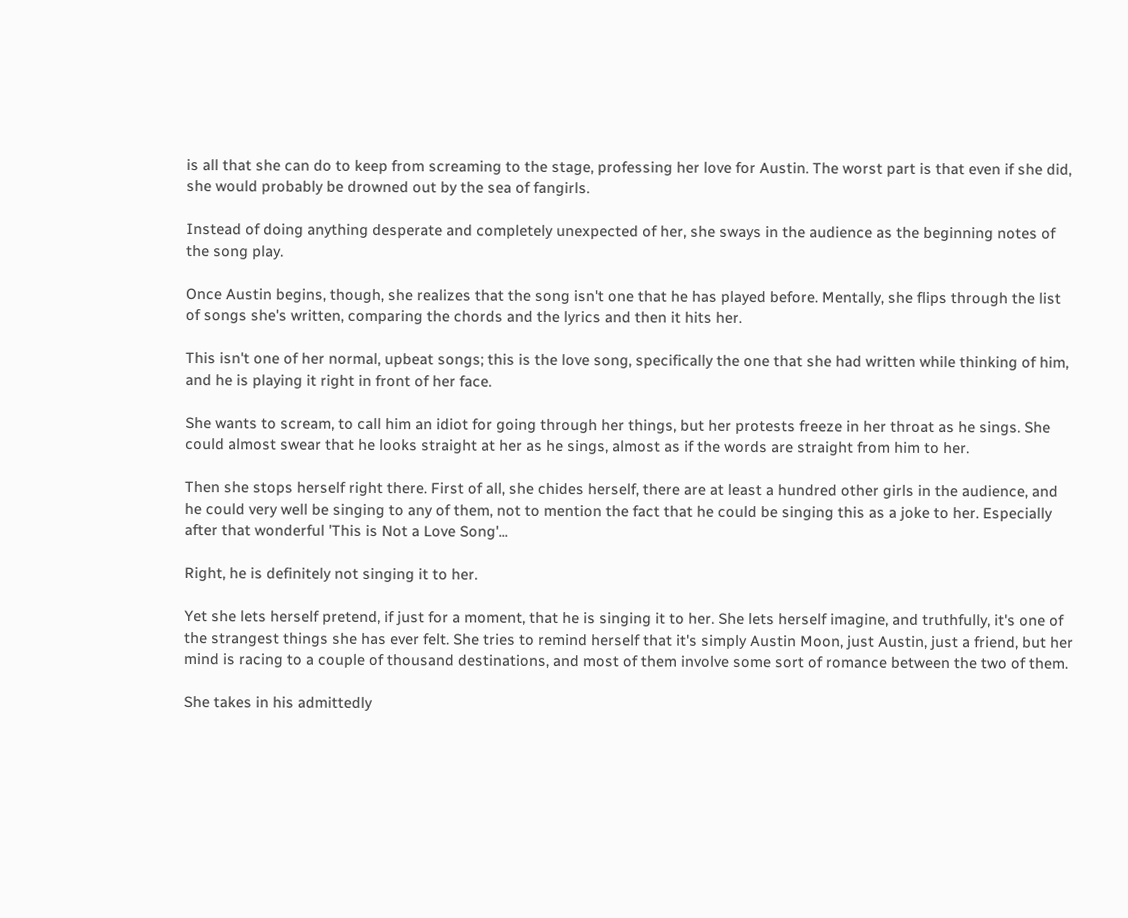is all that she can do to keep from screaming to the stage, professing her love for Austin. The worst part is that even if she did, she would probably be drowned out by the sea of fangirls.

Instead of doing anything desperate and completely unexpected of her, she sways in the audience as the beginning notes of the song play.

Once Austin begins, though, she realizes that the song isn't one that he has played before. Mentally, she flips through the list of songs she's written, comparing the chords and the lyrics and then it hits her.

This isn't one of her normal, upbeat songs; this is the love song, specifically the one that she had written while thinking of him, and he is playing it right in front of her face.

She wants to scream, to call him an idiot for going through her things, but her protests freeze in her throat as he sings. She could almost swear that he looks straight at her as he sings, almost as if the words are straight from him to her.

Then she stops herself right there. First of all, she chides herself, there are at least a hundred other girls in the audience, and he could very well be singing to any of them, not to mention the fact that he could be singing this as a joke to her. Especially after that wonderful 'This is Not a Love Song'...

Right, he is definitely not singing it to her.

Yet she lets herself pretend, if just for a moment, that he is singing it to her. She lets herself imagine, and truthfully, it's one of the strangest things she has ever felt. She tries to remind herself that it's simply Austin Moon, just Austin, just a friend, but her mind is racing to a couple of thousand destinations, and most of them involve some sort of romance between the two of them.

She takes in his admittedly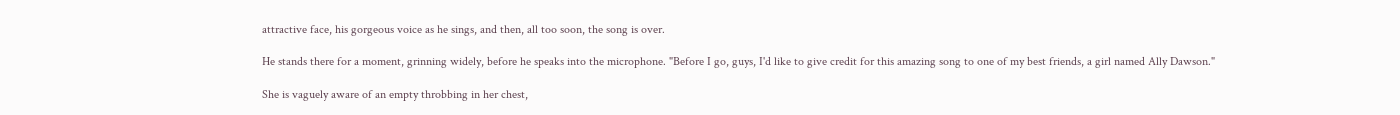attractive face, his gorgeous voice as he sings, and then, all too soon, the song is over.

He stands there for a moment, grinning widely, before he speaks into the microphone. "Before I go, guys, I'd like to give credit for this amazing song to one of my best friends, a girl named Ally Dawson."

She is vaguely aware of an empty throbbing in her chest,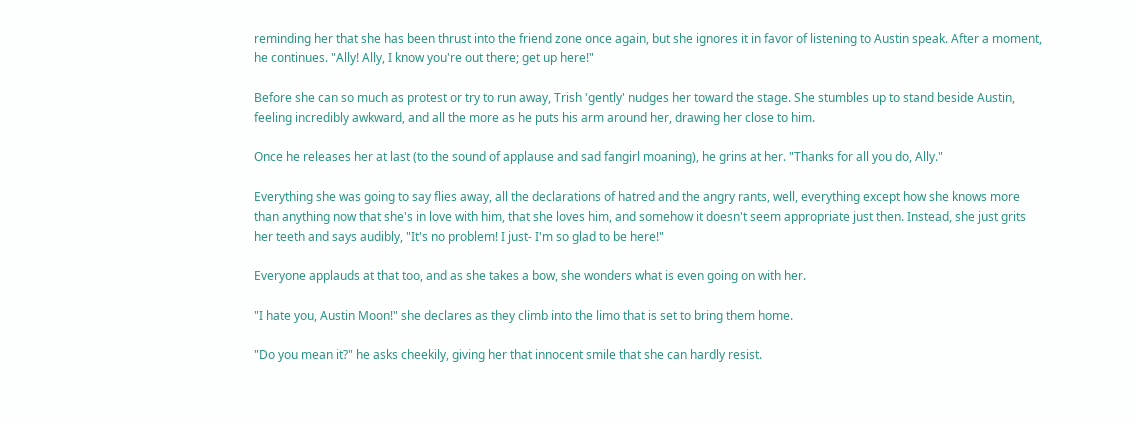reminding her that she has been thrust into the friend zone once again, but she ignores it in favor of listening to Austin speak. After a moment, he continues. "Ally! Ally, I know you're out there; get up here!"

Before she can so much as protest or try to run away, Trish 'gently' nudges her toward the stage. She stumbles up to stand beside Austin, feeling incredibly awkward, and all the more as he puts his arm around her, drawing her close to him.

Once he releases her at last (to the sound of applause and sad fangirl moaning), he grins at her. "Thanks for all you do, Ally."

Everything she was going to say flies away, all the declarations of hatred and the angry rants, well, everything except how she knows more than anything now that she's in love with him, that she loves him, and somehow it doesn't seem appropriate just then. Instead, she just grits her teeth and says audibly, "It's no problem! I just- I'm so glad to be here!"

Everyone applauds at that too, and as she takes a bow, she wonders what is even going on with her.

"I hate you, Austin Moon!" she declares as they climb into the limo that is set to bring them home.

"Do you mean it?" he asks cheekily, giving her that innocent smile that she can hardly resist.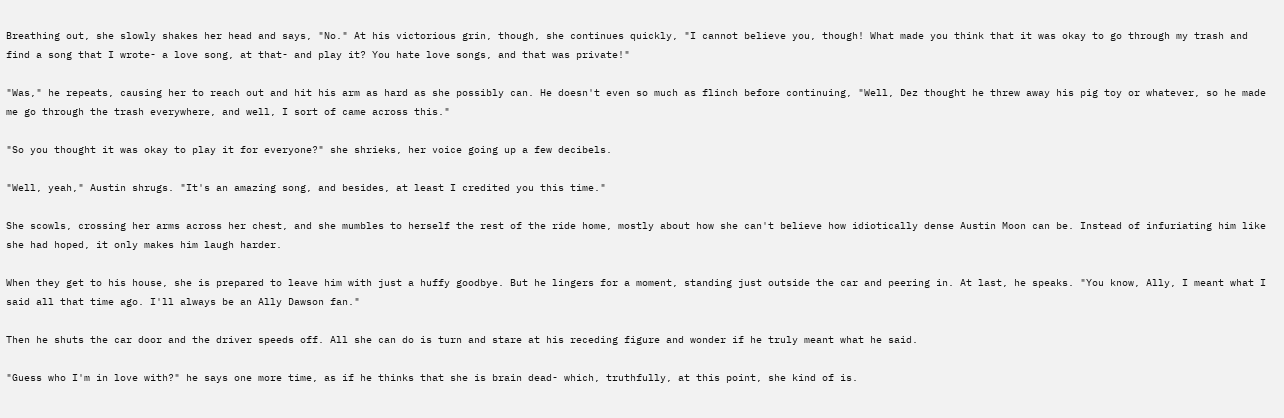Breathing out, she slowly shakes her head and says, "No." At his victorious grin, though, she continues quickly, "I cannot believe you, though! What made you think that it was okay to go through my trash and find a song that I wrote- a love song, at that- and play it? You hate love songs, and that was private!"

"Was," he repeats, causing her to reach out and hit his arm as hard as she possibly can. He doesn't even so much as flinch before continuing, "Well, Dez thought he threw away his pig toy or whatever, so he made me go through the trash everywhere, and well, I sort of came across this."

"So you thought it was okay to play it for everyone?" she shrieks, her voice going up a few decibels.

"Well, yeah," Austin shrugs. "It's an amazing song, and besides, at least I credited you this time."

She scowls, crossing her arms across her chest, and she mumbles to herself the rest of the ride home, mostly about how she can't believe how idiotically dense Austin Moon can be. Instead of infuriating him like she had hoped, it only makes him laugh harder.

When they get to his house, she is prepared to leave him with just a huffy goodbye. But he lingers for a moment, standing just outside the car and peering in. At last, he speaks. "You know, Ally, I meant what I said all that time ago. I'll always be an Ally Dawson fan."

Then he shuts the car door and the driver speeds off. All she can do is turn and stare at his receding figure and wonder if he truly meant what he said.

"Guess who I'm in love with?" he says one more time, as if he thinks that she is brain dead- which, truthfully, at this point, she kind of is.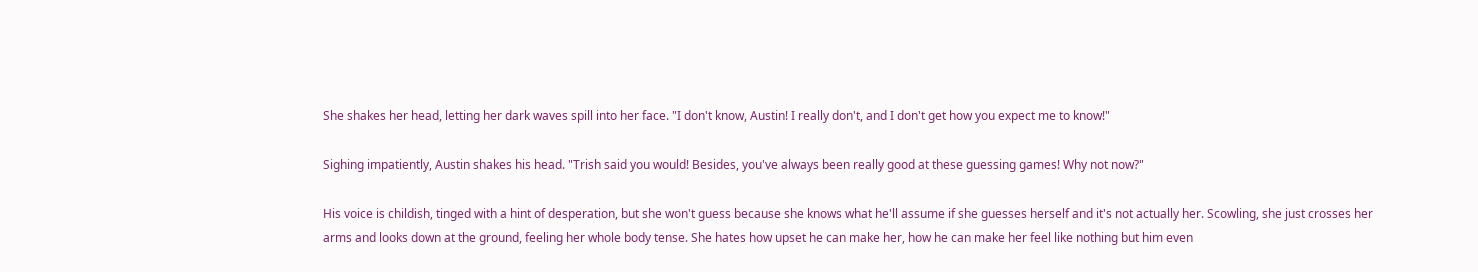She shakes her head, letting her dark waves spill into her face. "I don't know, Austin! I really don't, and I don't get how you expect me to know!"

Sighing impatiently, Austin shakes his head. "Trish said you would! Besides, you've always been really good at these guessing games! Why not now?"

His voice is childish, tinged with a hint of desperation, but she won't guess because she knows what he'll assume if she guesses herself and it's not actually her. Scowling, she just crosses her arms and looks down at the ground, feeling her whole body tense. She hates how upset he can make her, how he can make her feel like nothing but him even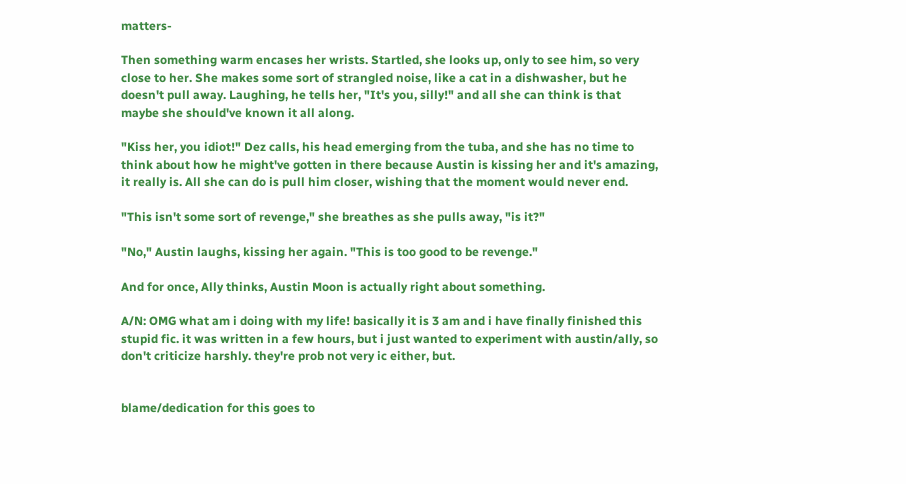matters-

Then something warm encases her wrists. Startled, she looks up, only to see him, so very close to her. She makes some sort of strangled noise, like a cat in a dishwasher, but he doesn't pull away. Laughing, he tells her, "It's you, silly!" and all she can think is that maybe she should've known it all along.

"Kiss her, you idiot!" Dez calls, his head emerging from the tuba, and she has no time to think about how he might've gotten in there because Austin is kissing her and it's amazing, it really is. All she can do is pull him closer, wishing that the moment would never end.

"This isn't some sort of revenge," she breathes as she pulls away, "is it?"

"No," Austin laughs, kissing her again. "This is too good to be revenge."

And for once, Ally thinks, Austin Moon is actually right about something.

A/N: OMG what am i doing with my life! basically it is 3 am and i have finally finished this stupid fic. it was written in a few hours, but i just wanted to experiment with austin/ally, so don't criticize harshly. they're prob not very ic either, but.


blame/dedication for this goes to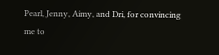Pearl, Jenny, Aimy, and Dri, for convincing me to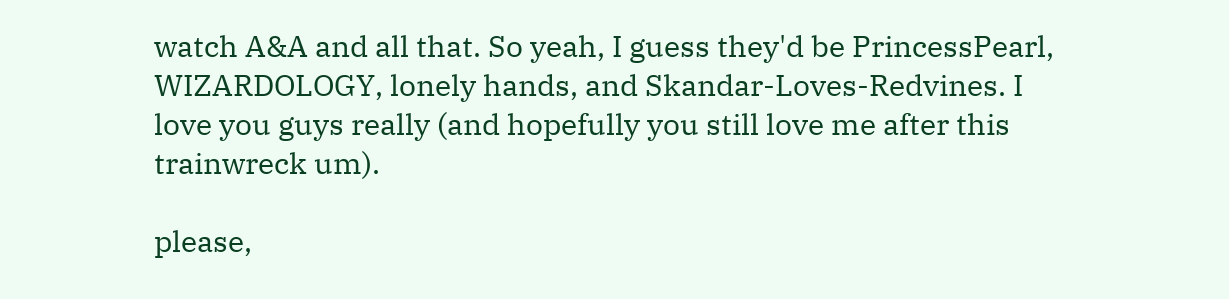watch A&A and all that. So yeah, I guess they'd be PrincessPearl, WIZARDOLOGY, lonely hands, and Skandar-Loves-Redvines. I love you guys really (and hopefully you still love me after this trainwreck um).

please,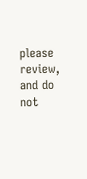please review, and do not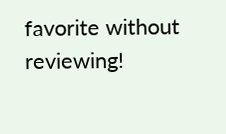favorite without reviewing!